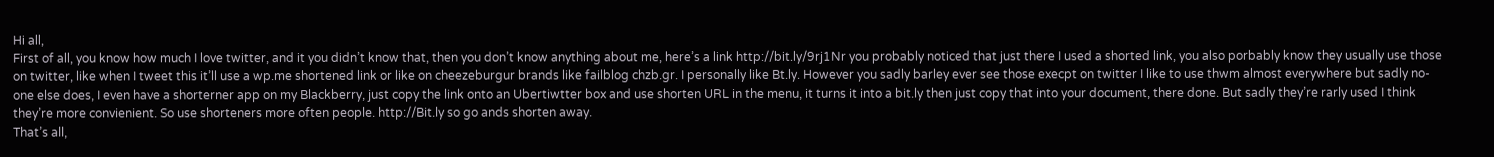Hi all,
First of all, you know how much I love twitter, and it you didn’t know that, then you don’t know anything about me, here’s a link http://bit.ly/9rj1Nr you probably noticed that just there I used a shorted link, you also porbably know they usually use those on twitter, like when I tweet this it’ll use a wp.me shortened link or like on cheezeburgur brands like failblog chzb.gr. I personally like Bt.ly. However you sadly barley ever see those execpt on twitter I like to use thwm almost everywhere but sadly no-one else does, I even have a shorterner app on my Blackberry, just copy the link onto an Ubertiwtter box and use shorten URL in the menu, it turns it into a bit.ly then just copy that into your document, there done. But sadly they’re rarly used I think they’re more convienient. So use shorteners more often people. http://Bit.ly so go ands shorten away.
That’s all,